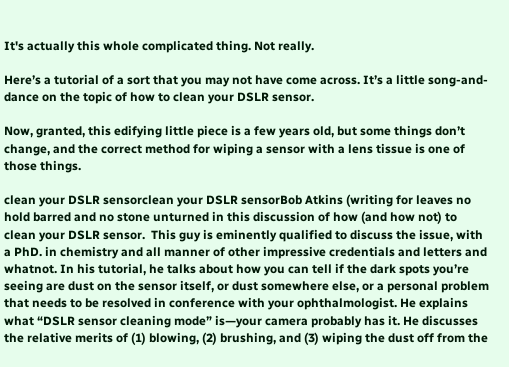It's actually this whole complicated thing. Not really.

Here’s a tutorial of a sort that you may not have come across. It’s a little song-and-dance on the topic of how to clean your DSLR sensor.

Now, granted, this edifying little piece is a few years old, but some things don’t change, and the correct method for wiping a sensor with a lens tissue is one of those things.

clean your DSLR sensorclean your DSLR sensorBob Atkins (writing for leaves no hold barred and no stone unturned in this discussion of how (and how not) to clean your DSLR sensor.  This guy is eminently qualified to discuss the issue, with a PhD. in chemistry and all manner of other impressive credentials and letters and whatnot. In his tutorial, he talks about how you can tell if the dark spots you’re seeing are dust on the sensor itself, or dust somewhere else, or a personal problem that needs to be resolved in conference with your ophthalmologist. He explains what “DSLR sensor cleaning mode” is—your camera probably has it. He discusses the relative merits of (1) blowing, (2) brushing, and (3) wiping the dust off from the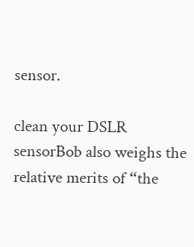sensor.

clean your DSLR sensorBob also weighs the relative merits of “the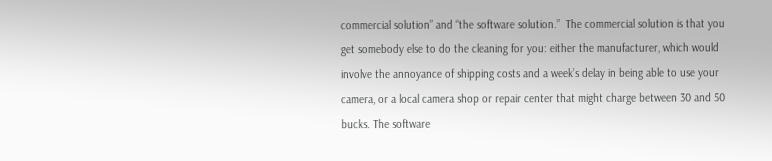commercial solution” and “the software solution.”  The commercial solution is that you get somebody else to do the cleaning for you: either the manufacturer, which would involve the annoyance of shipping costs and a week’s delay in being able to use your camera, or a local camera shop or repair center that might charge between 30 and 50 bucks. The software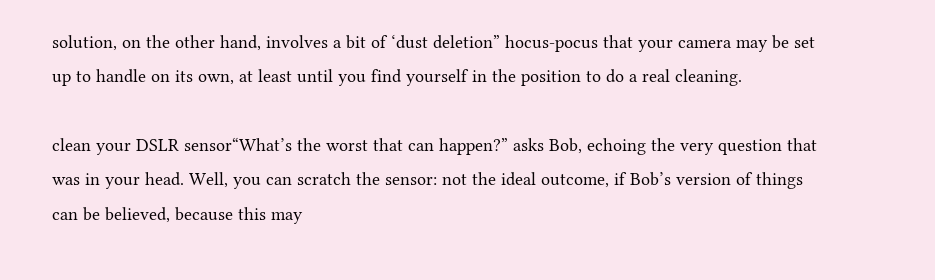solution, on the other hand, involves a bit of ‘dust deletion” hocus-pocus that your camera may be set up to handle on its own, at least until you find yourself in the position to do a real cleaning.

clean your DSLR sensor“What’s the worst that can happen?” asks Bob, echoing the very question that was in your head. Well, you can scratch the sensor: not the ideal outcome, if Bob’s version of things can be believed, because this may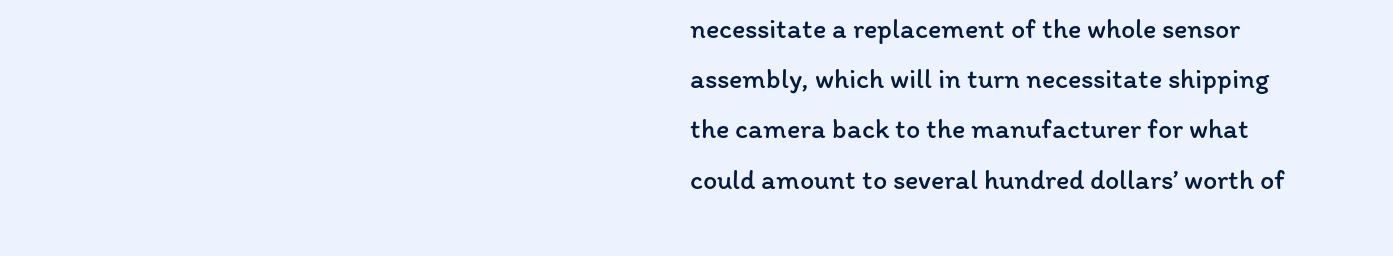necessitate a replacement of the whole sensor assembly, which will in turn necessitate shipping the camera back to the manufacturer for what could amount to several hundred dollars’ worth of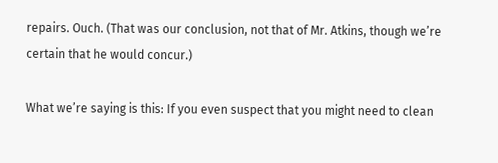repairs. Ouch. (That was our conclusion, not that of Mr. Atkins, though we’re certain that he would concur.)

What we’re saying is this: If you even suspect that you might need to clean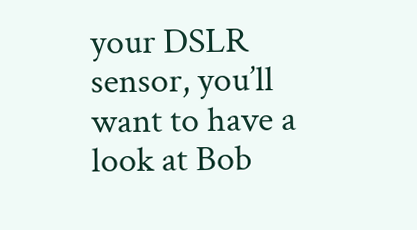your DSLR sensor, you’ll want to have a look at Bob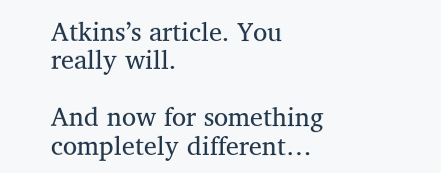Atkins’s article. You really will.

And now for something completely different…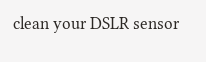clean your DSLR sensor